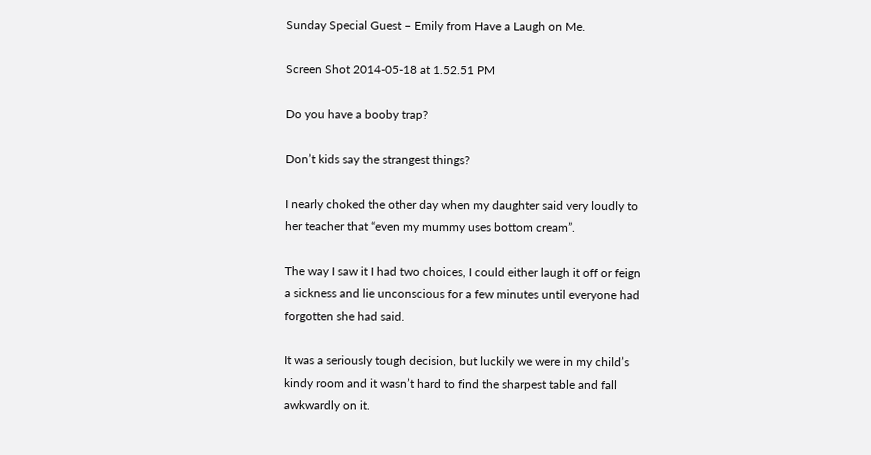Sunday Special Guest – Emily from Have a Laugh on Me.

Screen Shot 2014-05-18 at 1.52.51 PM

Do you have a booby trap?

Don’t kids say the strangest things?

I nearly choked the other day when my daughter said very loudly to her teacher that “even my mummy uses bottom cream”.

The way I saw it I had two choices, I could either laugh it off or feign a sickness and lie unconscious for a few minutes until everyone had forgotten she had said.

It was a seriously tough decision, but luckily we were in my child’s kindy room and it wasn’t hard to find the sharpest table and fall awkwardly on it.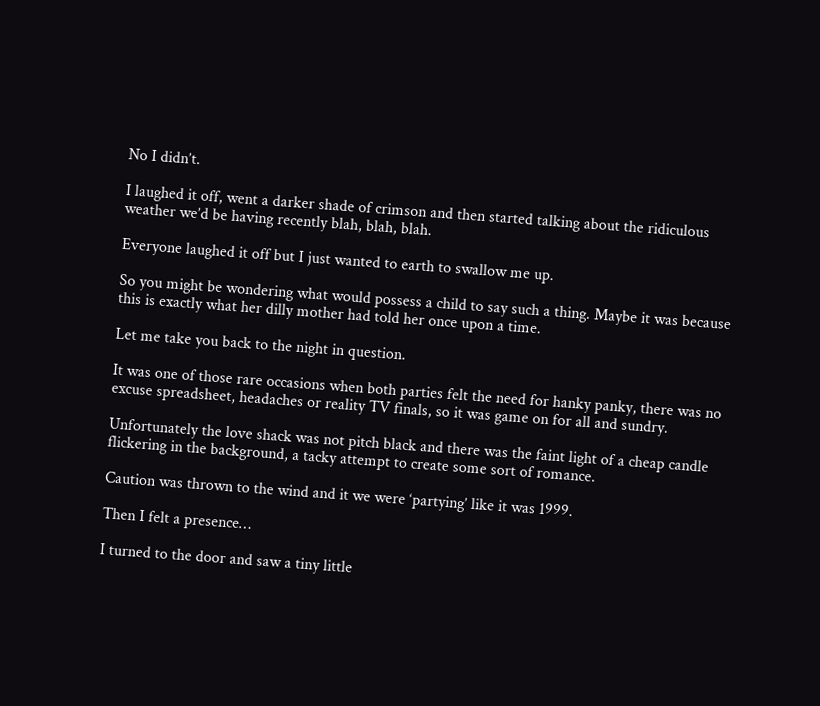No I didn’t.

I laughed it off, went a darker shade of crimson and then started talking about the ridiculous weather we’d be having recently blah, blah, blah.

Everyone laughed it off but I just wanted to earth to swallow me up.

So you might be wondering what would possess a child to say such a thing. Maybe it was because this is exactly what her dilly mother had told her once upon a time.

Let me take you back to the night in question.

It was one of those rare occasions when both parties felt the need for hanky panky, there was no excuse spreadsheet, headaches or reality TV finals, so it was game on for all and sundry.

Unfortunately the love shack was not pitch black and there was the faint light of a cheap candle flickering in the background, a tacky attempt to create some sort of romance.

Caution was thrown to the wind and it we were ‘partying’ like it was 1999.

Then I felt a presence…

I turned to the door and saw a tiny little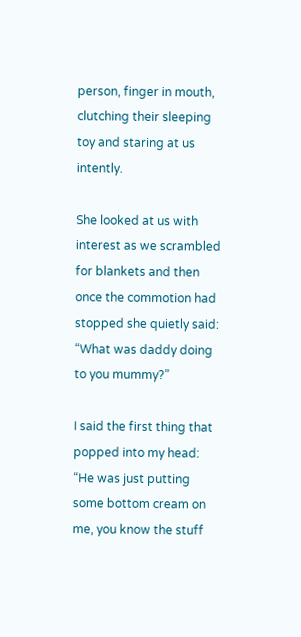person, finger in mouth, clutching their sleeping toy and staring at us intently.

She looked at us with interest as we scrambled for blankets and then once the commotion had stopped she quietly said: “What was daddy doing to you mummy?”

I said the first thing that popped into my head: “He was just putting some bottom cream on me, you know the stuff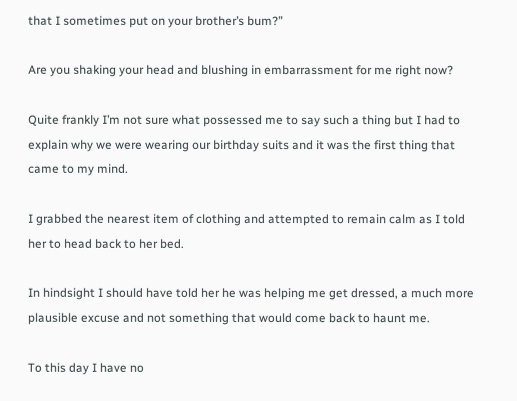that I sometimes put on your brother’s bum?”

Are you shaking your head and blushing in embarrassment for me right now?

Quite frankly I’m not sure what possessed me to say such a thing but I had to explain why we were wearing our birthday suits and it was the first thing that came to my mind.

I grabbed the nearest item of clothing and attempted to remain calm as I told her to head back to her bed.

In hindsight I should have told her he was helping me get dressed, a much more plausible excuse and not something that would come back to haunt me.

To this day I have no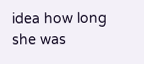idea how long she was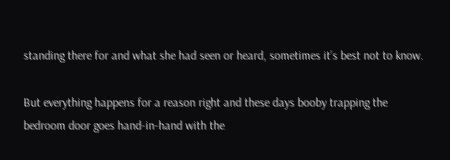standing there for and what she had seen or heard, sometimes it’s best not to know.

But everything happens for a reason right and these days booby trapping the bedroom door goes hand-in-hand with the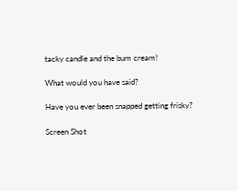tacky candle and the bum cream!

What would you have said?

Have you ever been snapped getting frisky?

Screen Shot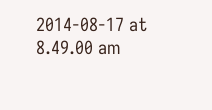2014-08-17 at 8.49.00 am